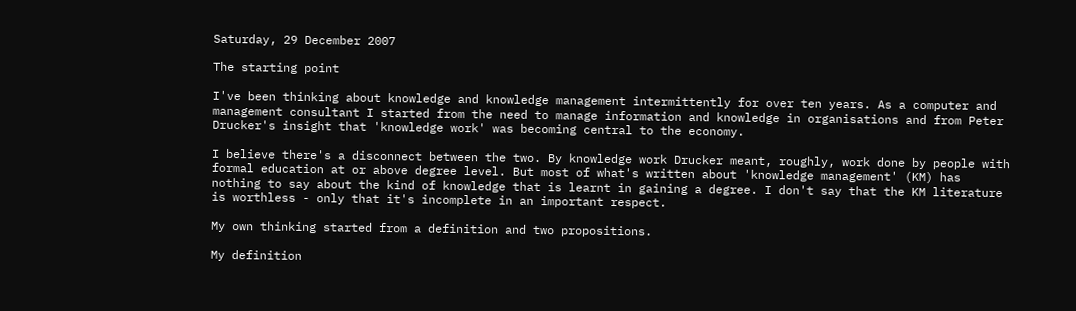Saturday, 29 December 2007

The starting point

I've been thinking about knowledge and knowledge management intermittently for over ten years. As a computer and management consultant I started from the need to manage information and knowledge in organisations and from Peter Drucker's insight that 'knowledge work' was becoming central to the economy.

I believe there's a disconnect between the two. By knowledge work Drucker meant, roughly, work done by people with formal education at or above degree level. But most of what's written about 'knowledge management' (KM) has nothing to say about the kind of knowledge that is learnt in gaining a degree. I don't say that the KM literature is worthless - only that it's incomplete in an important respect.

My own thinking started from a definition and two propositions.

My definition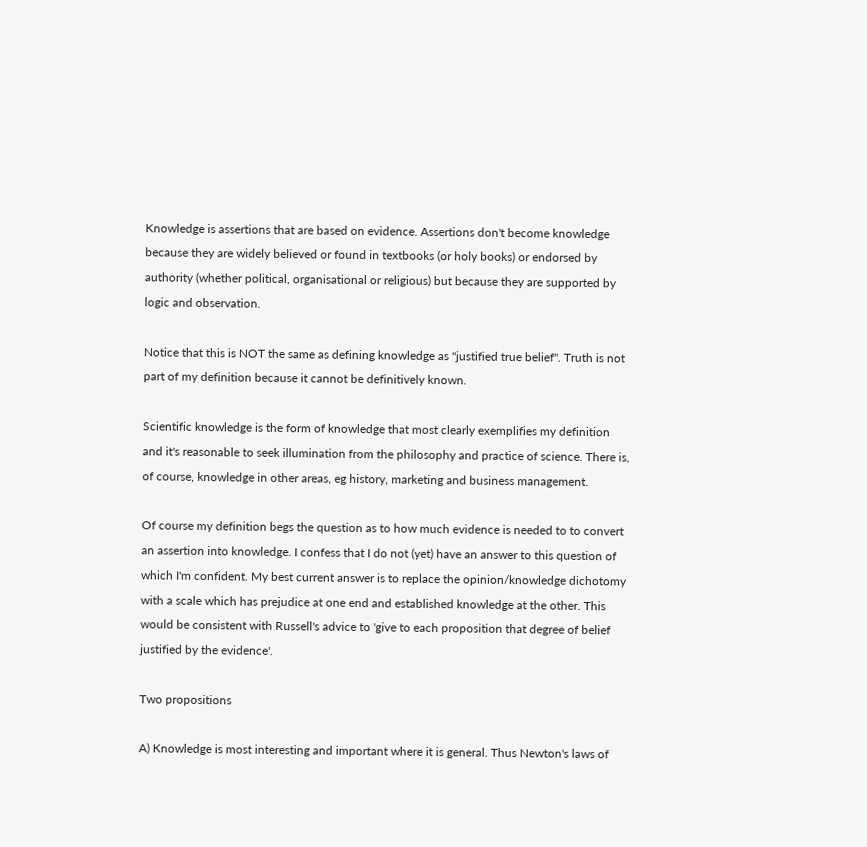Knowledge is assertions that are based on evidence. Assertions don't become knowledge because they are widely believed or found in textbooks (or holy books) or endorsed by authority (whether political, organisational or religious) but because they are supported by logic and observation.

Notice that this is NOT the same as defining knowledge as "justified true belief". Truth is not part of my definition because it cannot be definitively known.

Scientific knowledge is the form of knowledge that most clearly exemplifies my definition and it's reasonable to seek illumination from the philosophy and practice of science. There is, of course, knowledge in other areas, eg history, marketing and business management.

Of course my definition begs the question as to how much evidence is needed to to convert an assertion into knowledge. I confess that I do not (yet) have an answer to this question of which I'm confident. My best current answer is to replace the opinion/knowledge dichotomy with a scale which has prejudice at one end and established knowledge at the other. This would be consistent with Russell's advice to 'give to each proposition that degree of belief justified by the evidence'.

Two propositions

A) Knowledge is most interesting and important where it is general. Thus Newton's laws of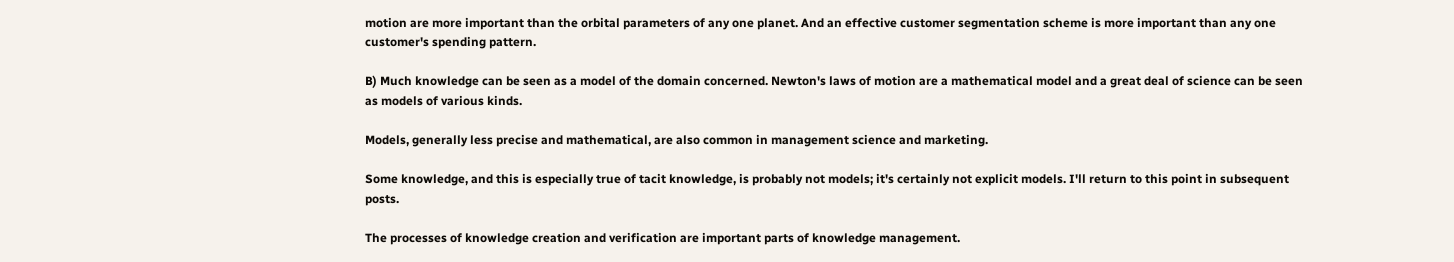motion are more important than the orbital parameters of any one planet. And an effective customer segmentation scheme is more important than any one customer's spending pattern.

B) Much knowledge can be seen as a model of the domain concerned. Newton's laws of motion are a mathematical model and a great deal of science can be seen as models of various kinds.

Models, generally less precise and mathematical, are also common in management science and marketing.

Some knowledge, and this is especially true of tacit knowledge, is probably not models; it's certainly not explicit models. I'll return to this point in subsequent posts.

The processes of knowledge creation and verification are important parts of knowledge management.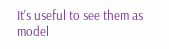It's useful to see them as model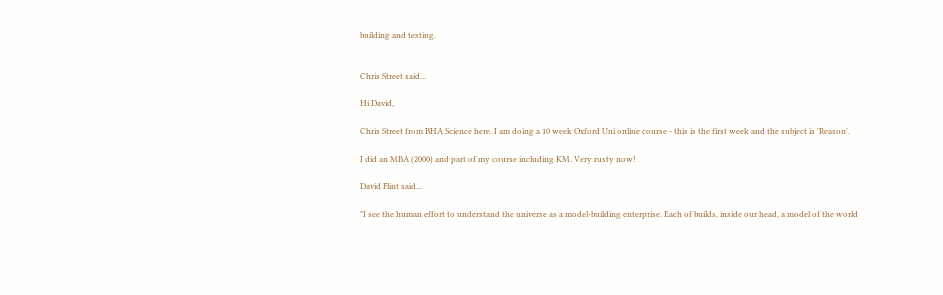building and testing.


Chris Street said...

Hi David,

Chris Street from BHA Science here. I am doing a 10 week Oxford Uni online course - this is the first week and the subject is 'Reason'.

I did an MBA (2000) and part of my course including KM. Very rusty now!

David Flint said...

"I see the human effort to understand the universe as a model-building enterprise. Each of builds, inside our head, a model of the world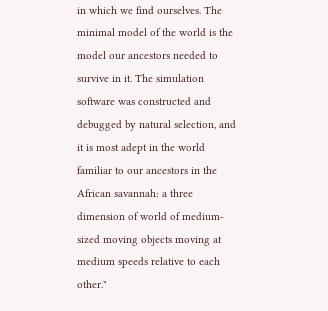in which we find ourselves. The minimal model of the world is the model our ancestors needed to survive in it. The simulation software was constructed and debugged by natural selection, and it is most adept in the world familiar to our ancestors in the African savannah: a three dimension of world of medium-sized moving objects moving at medium speeds relative to each other."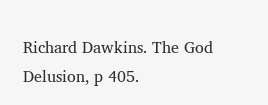Richard Dawkins. The God Delusion, p 405.